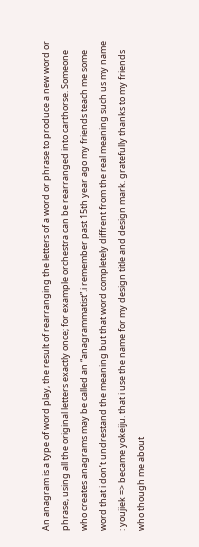An anagram is a type of word play, the result of rearranging the letters of a word or phrase to produce a new word or phrase, using all the original letters exactly once; for example orchestra can be rearranged into carthorse. Someone who creates anagrams may be called an “anagrammatist”.i remember past 15th year ago my friends teach me some word that i don’t undrestand the meaning but that word completely diffrent from the real meaning such us my name : youjiek => became yokeiju. that i use the name for my design title and design mark. gratefully thanks to my friends who though me about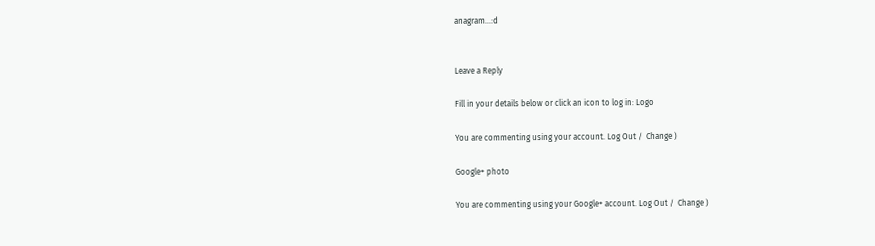anagram…:d


Leave a Reply

Fill in your details below or click an icon to log in: Logo

You are commenting using your account. Log Out /  Change )

Google+ photo

You are commenting using your Google+ account. Log Out /  Change )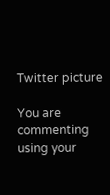Twitter picture

You are commenting using your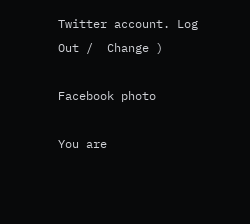Twitter account. Log Out /  Change )

Facebook photo

You are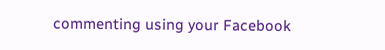commenting using your Facebook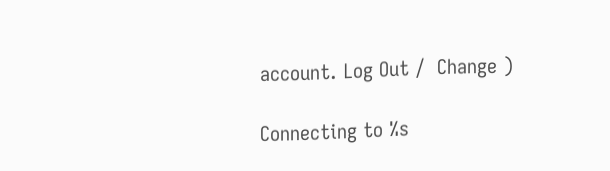account. Log Out /  Change )

Connecting to %s